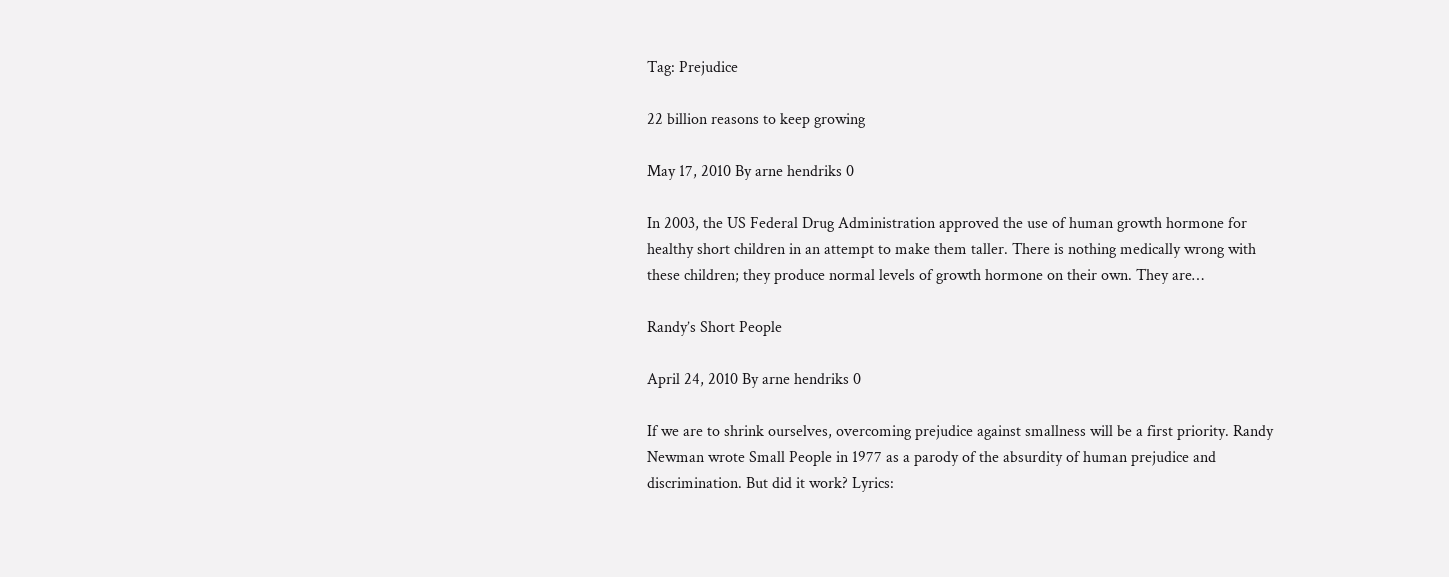Tag: Prejudice

22 billion reasons to keep growing

May 17, 2010 By arne hendriks 0

In 2003, the US Federal Drug Administration approved the use of human growth hormone for healthy short children in an attempt to make them taller. There is nothing medically wrong with these children; they produce normal levels of growth hormone on their own. They are…

Randy’s Short People

April 24, 2010 By arne hendriks 0

If we are to shrink ourselves, overcoming prejudice against smallness will be a first priority. Randy Newman wrote Small People in 1977 as a parody of the absurdity of human prejudice and discrimination. But did it work? Lyrics: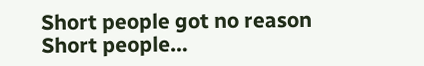Short people got no reason Short people…